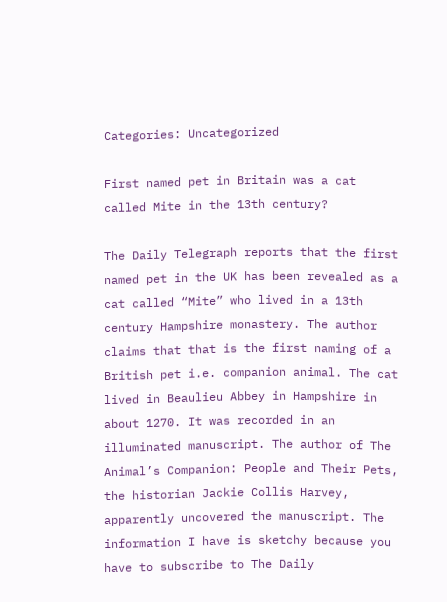Categories: Uncategorized

First named pet in Britain was a cat called Mite in the 13th century?

The Daily Telegraph reports that the first named pet in the UK has been revealed as a cat called “Mite” who lived in a 13th century Hampshire monastery. The author claims that that is the first naming of a British pet i.e. companion animal. The cat lived in Beaulieu Abbey in Hampshire in about 1270. It was recorded in an illuminated manuscript. The author of The Animal’s Companion: People and Their Pets, the historian Jackie Collis Harvey, apparently uncovered the manuscript. The information I have is sketchy because you have to subscribe to The Daily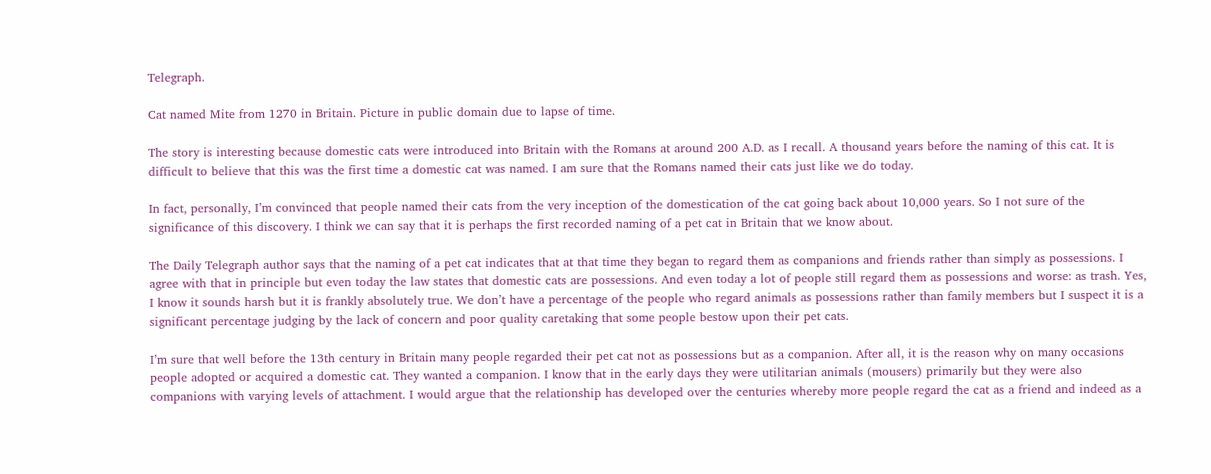Telegraph.

Cat named Mite from 1270 in Britain. Picture in public domain due to lapse of time.

The story is interesting because domestic cats were introduced into Britain with the Romans at around 200 A.D. as I recall. A thousand years before the naming of this cat. It is difficult to believe that this was the first time a domestic cat was named. I am sure that the Romans named their cats just like we do today.

In fact, personally, I’m convinced that people named their cats from the very inception of the domestication of the cat going back about 10,000 years. So I not sure of the significance of this discovery. I think we can say that it is perhaps the first recorded naming of a pet cat in Britain that we know about.

The Daily Telegraph author says that the naming of a pet cat indicates that at that time they began to regard them as companions and friends rather than simply as possessions. I agree with that in principle but even today the law states that domestic cats are possessions. And even today a lot of people still regard them as possessions and worse: as trash. Yes, I know it sounds harsh but it is frankly absolutely true. We don’t have a percentage of the people who regard animals as possessions rather than family members but I suspect it is a significant percentage judging by the lack of concern and poor quality caretaking that some people bestow upon their pet cats.

I’m sure that well before the 13th century in Britain many people regarded their pet cat not as possessions but as a companion. After all, it is the reason why on many occasions people adopted or acquired a domestic cat. They wanted a companion. I know that in the early days they were utilitarian animals (mousers) primarily but they were also companions with varying levels of attachment. I would argue that the relationship has developed over the centuries whereby more people regard the cat as a friend and indeed as a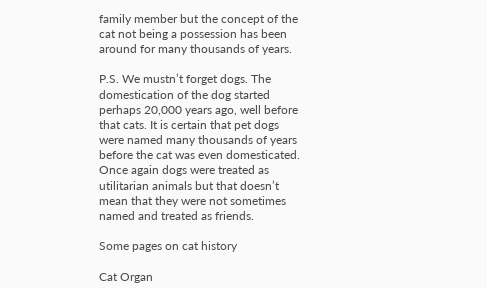family member but the concept of the cat not being a possession has been around for many thousands of years.

P.S. We mustn’t forget dogs. The domestication of the dog started perhaps 20,000 years ago, well before that cats. It is certain that pet dogs were named many thousands of years before the cat was even domesticated. Once again dogs were treated as utilitarian animals but that doesn’t mean that they were not sometimes named and treated as friends.

Some pages on cat history

Cat Organ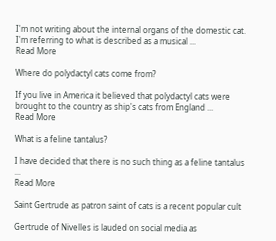I'm not writing about the internal organs of the domestic cat. I'm referring to what is described as a musical ...
Read More

Where do polydactyl cats come from?

If you live in America it believed that polydactyl cats were brought to the country as ship's cats from England ...
Read More

What is a feline tantalus?

I have decided that there is no such thing as a feline tantalus ...
Read More

Saint Gertrude as patron saint of cats is a recent popular cult

Gertrude of Nivelles is lauded on social media as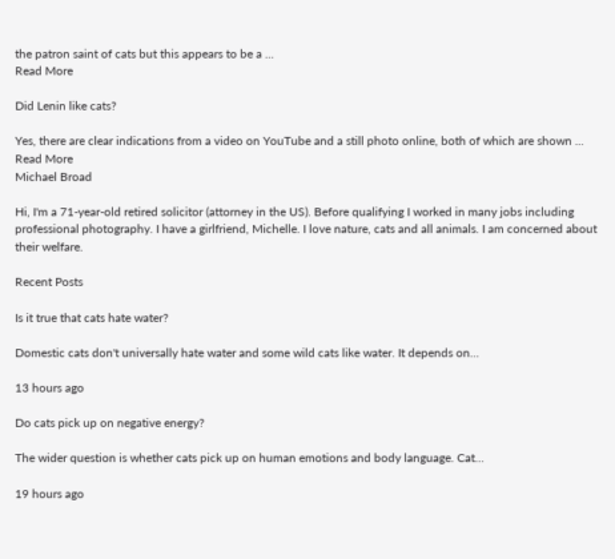the patron saint of cats but this appears to be a ...
Read More

Did Lenin like cats?

Yes, there are clear indications from a video on YouTube and a still photo online, both of which are shown ...
Read More
Michael Broad

Hi, I'm a 71-year-old retired solicitor (attorney in the US). Before qualifying I worked in many jobs including professional photography. I have a girlfriend, Michelle. I love nature, cats and all animals. I am concerned about their welfare.

Recent Posts

Is it true that cats hate water?

Domestic cats don't universally hate water and some wild cats like water. It depends on…

13 hours ago

Do cats pick up on negative energy?

The wider question is whether cats pick up on human emotions and body language. Cat…

19 hours ago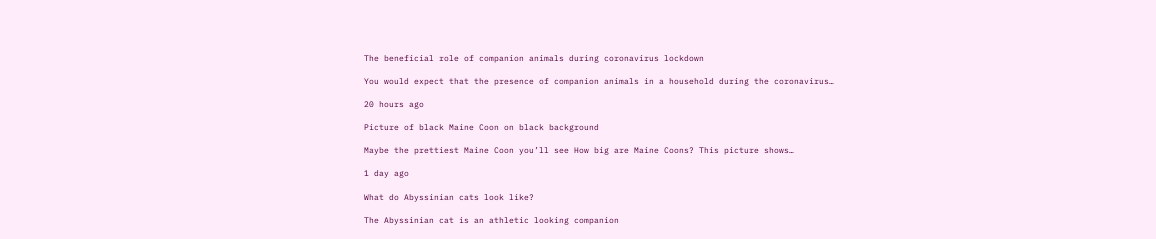The beneficial role of companion animals during coronavirus lockdown

You would expect that the presence of companion animals in a household during the coronavirus…

20 hours ago

Picture of black Maine Coon on black background

Maybe the prettiest Maine Coon you’ll see How big are Maine Coons? This picture shows…

1 day ago

What do Abyssinian cats look like?

The Abyssinian cat is an athletic looking companion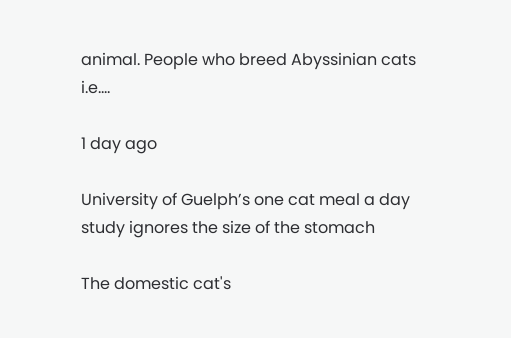animal. People who breed Abyssinian cats i.e.…

1 day ago

University of Guelph’s one cat meal a day study ignores the size of the stomach

The domestic cat's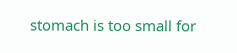stomach is too small for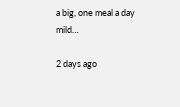a big, one meal a day mild…

2 days ago